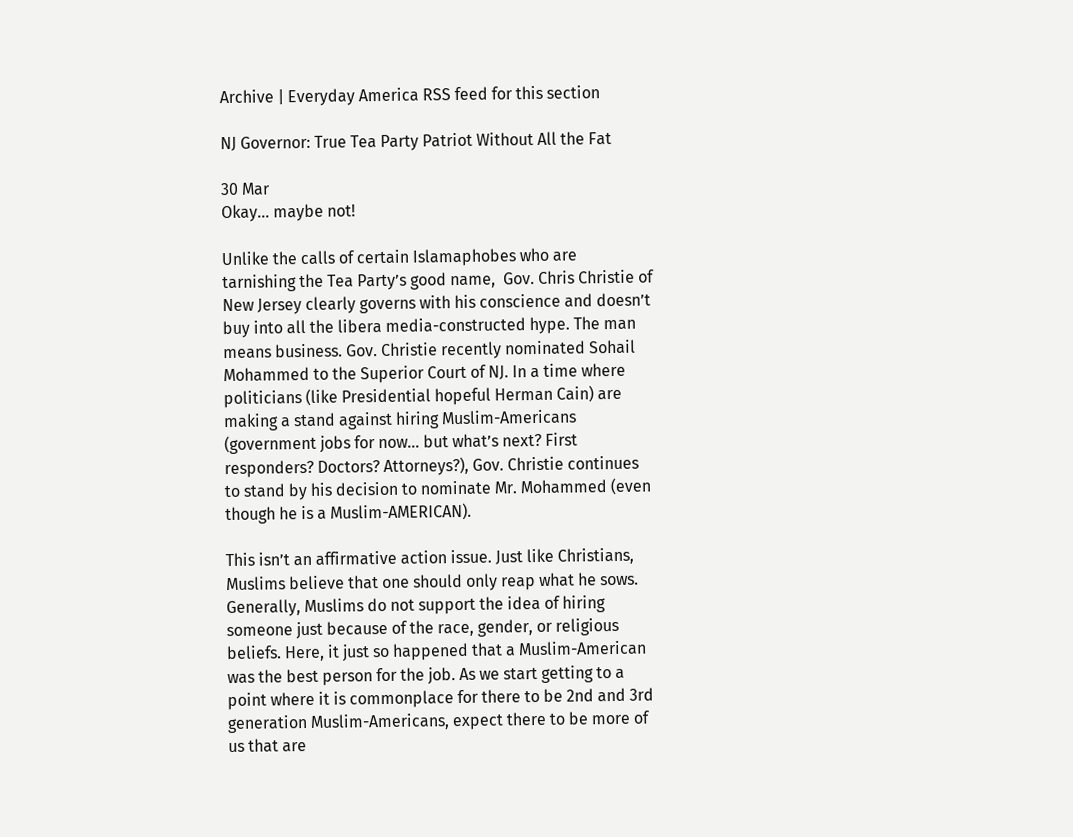Archive | Everyday America RSS feed for this section

NJ Governor: True Tea Party Patriot Without All the Fat

30 Mar
Okay… maybe not!

Unlike the calls of certain Islamaphobes who are tarnishing the Tea Party’s good name,  Gov. Chris Christie of New Jersey clearly governs with his conscience and doesn’t buy into all the libera media-constructed hype. The man means business. Gov. Christie recently nominated Sohail Mohammed to the Superior Court of NJ. In a time where politicians (like Presidential hopeful Herman Cain) are making a stand against hiring Muslim-Americans (government jobs for now… but what’s next? First responders? Doctors? Attorneys?), Gov. Christie continues to stand by his decision to nominate Mr. Mohammed (even though he is a Muslim-AMERICAN).

This isn’t an affirmative action issue. Just like Christians, Muslims believe that one should only reap what he sows. Generally, Muslims do not support the idea of hiring someone just because of the race, gender, or religious beliefs. Here, it just so happened that a Muslim-American was the best person for the job. As we start getting to a point where it is commonplace for there to be 2nd and 3rd generation Muslim-Americans, expect there to be more of us that are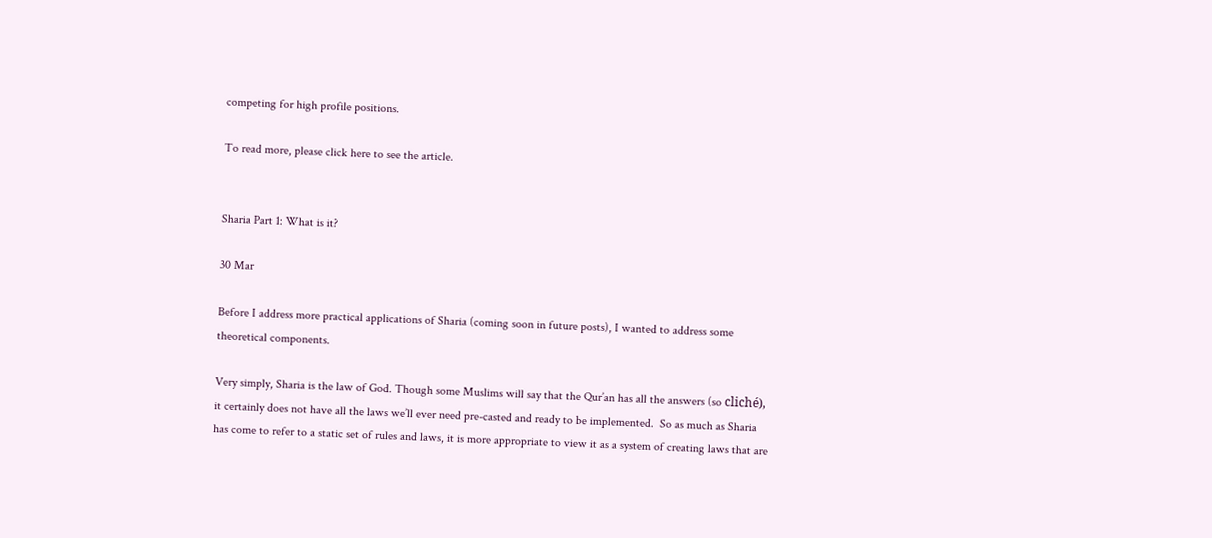competing for high profile positions.

To read more, please click here to see the article.


Sharia Part 1: What is it?

30 Mar

Before I address more practical applications of Sharia (coming soon in future posts), I wanted to address some theoretical components.

Very simply, Sharia is the law of God. Though some Muslims will say that the Qur’an has all the answers (so cliché), it certainly does not have all the laws we’ll ever need pre-casted and ready to be implemented.  So as much as Sharia has come to refer to a static set of rules and laws, it is more appropriate to view it as a system of creating laws that are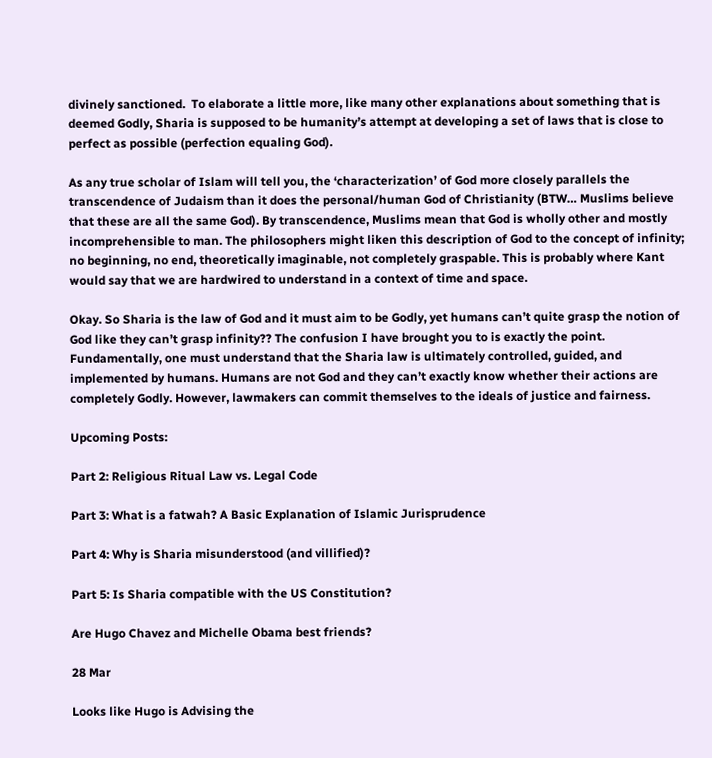divinely sanctioned.  To elaborate a little more, like many other explanations about something that is deemed Godly, Sharia is supposed to be humanity’s attempt at developing a set of laws that is close to perfect as possible (perfection equaling God).

As any true scholar of Islam will tell you, the ‘characterization’ of God more closely parallels the transcendence of Judaism than it does the personal/human God of Christianity (BTW… Muslims believe that these are all the same God). By transcendence, Muslims mean that God is wholly other and mostly incomprehensible to man. The philosophers might liken this description of God to the concept of infinity; no beginning, no end, theoretically imaginable, not completely graspable. This is probably where Kant would say that we are hardwired to understand in a context of time and space.

Okay. So Sharia is the law of God and it must aim to be Godly, yet humans can’t quite grasp the notion of God like they can’t grasp infinity?? The confusion I have brought you to is exactly the point. Fundamentally, one must understand that the Sharia law is ultimately controlled, guided, and implemented by humans. Humans are not God and they can’t exactly know whether their actions are completely Godly. However, lawmakers can commit themselves to the ideals of justice and fairness.

Upcoming Posts:

Part 2: Religious Ritual Law vs. Legal Code

Part 3: What is a fatwah? A Basic Explanation of Islamic Jurisprudence

Part 4: Why is Sharia misunderstood (and villified)?

Part 5: Is Sharia compatible with the US Constitution?

Are Hugo Chavez and Michelle Obama best friends?

28 Mar

Looks like Hugo is Advising the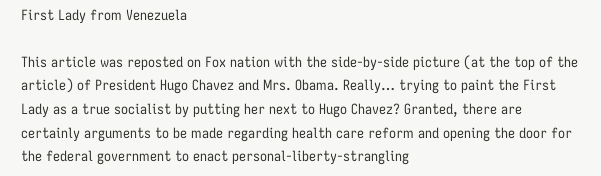First Lady from Venezuela

This article was reposted on Fox nation with the side-by-side picture (at the top of the article) of President Hugo Chavez and Mrs. Obama. Really… trying to paint the First Lady as a true socialist by putting her next to Hugo Chavez? Granted, there are certainly arguments to be made regarding health care reform and opening the door for the federal government to enact personal-liberty-strangling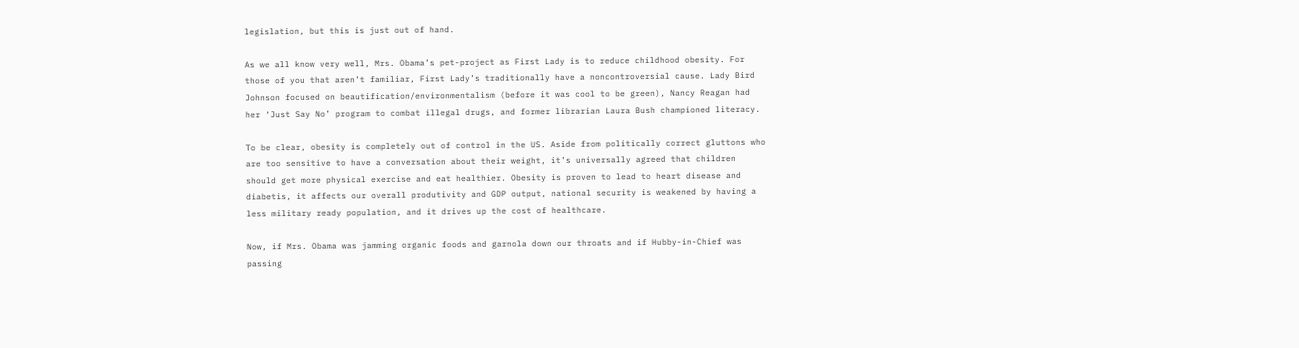legislation, but this is just out of hand.

As we all know very well, Mrs. Obama’s pet-project as First Lady is to reduce childhood obesity. For those of you that aren’t familiar, First Lady’s traditionally have a noncontroversial cause. Lady Bird Johnson focused on beautification/environmentalism (before it was cool to be green), Nancy Reagan had her ‘Just Say No’ program to combat illegal drugs, and former librarian Laura Bush championed literacy.

To be clear, obesity is completely out of control in the US. Aside from politically correct gluttons who are too sensitive to have a conversation about their weight, it’s universally agreed that children should get more physical exercise and eat healthier. Obesity is proven to lead to heart disease and diabetis, it affects our overall produtivity and GDP output, national security is weakened by having a less military ready population, and it drives up the cost of healthcare.

Now, if Mrs. Obama was jamming organic foods and garnola down our throats and if Hubby-in-Chief was passing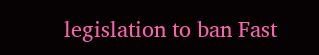legislation to ban Fast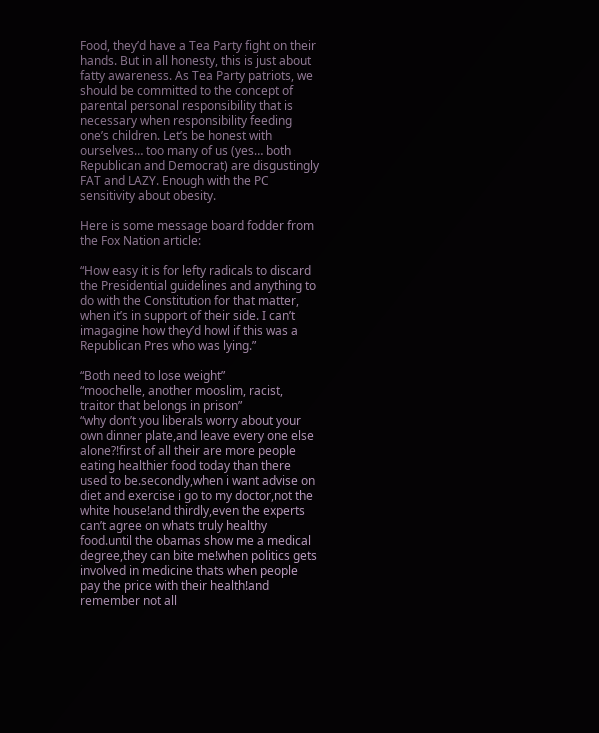Food, they’d have a Tea Party fight on their hands. But in all honesty, this is just about fatty awareness. As Tea Party patriots, we should be committed to the concept of parental personal responsibility that is necessary when responsibility feeding one’s children. Let’s be honest with ourselves… too many of us (yes… both Republican and Democrat) are disgustingly FAT and LAZY. Enough with the PC sensitivity about obesity.

Here is some message board fodder from the Fox Nation article:

“How easy it is for lefty radicals to discard the Presidential guidelines and anything to do with the Constitution for that matter, when it’s in support of their side. I can’t imagagine how they’d howl if this was a Republican Pres who was lying.”

“Both need to lose weight”
“moochelle, another mooslim, racist, traitor that belongs in prison”
“why don’t you liberals worry about your own dinner plate,and leave every one else alone?!first of all their are more people eating healthier food today than there used to be.secondly,when i want advise on diet and exercise i go to my doctor,not the white house!and thirdly,even the experts can’t agree on whats truly healthy food.until the obamas show me a medical degree,they can bite me!when politics gets involved in medicine thats when people pay the price with their health!and remember not all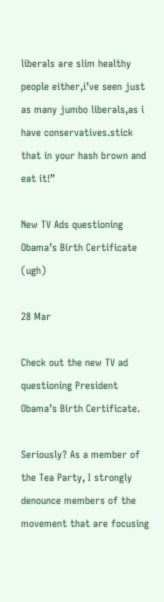liberals are slim healthy people either,i’ve seen just as many jumbo liberals,as i have conservatives.stick that in your hash brown and eat it!”

New TV Ads questioning Obama’s Birth Certificate (ugh)

28 Mar

Check out the new TV ad questioning President Obama’s Birth Certificate.

Seriously? As a member of the Tea Party, I strongly denounce members of the movement that are focusing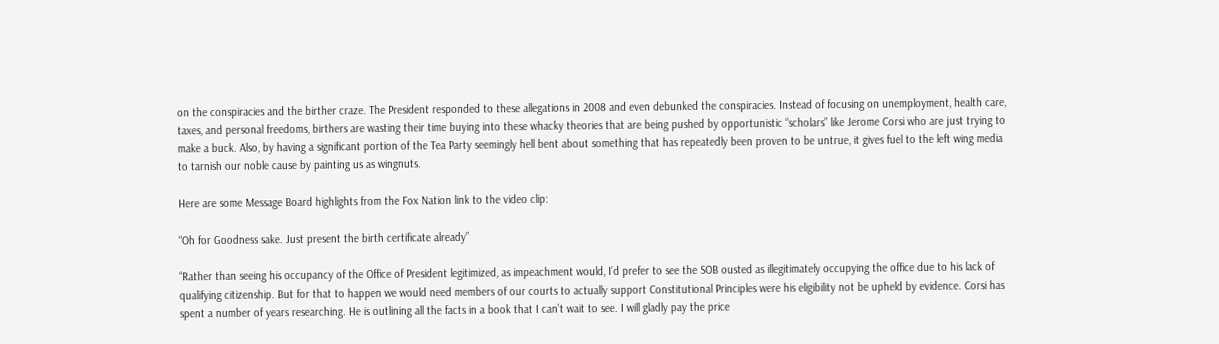on the conspiracies and the birther craze. The President responded to these allegations in 2008 and even debunked the conspiracies. Instead of focusing on unemployment, health care, taxes, and personal freedoms, birthers are wasting their time buying into these whacky theories that are being pushed by opportunistic “scholars” like Jerome Corsi who are just trying to make a buck. Also, by having a significant portion of the Tea Party seemingly hell bent about something that has repeatedly been proven to be untrue, it gives fuel to the left wing media to tarnish our noble cause by painting us as wingnuts.

Here are some Message Board highlights from the Fox Nation link to the video clip:

“Oh for Goodness sake. Just present the birth certificate already”

“Rather than seeing his occupancy of the Office of President legitimized, as impeachment would, I’d prefer to see the SOB ousted as illegitimately occupying the office due to his lack of qualifying citizenship. But for that to happen we would need members of our courts to actually support Constitutional Principles were his eligibility not be upheld by evidence. Corsi has spent a number of years researching. He is outlining all the facts in a book that I can’t wait to see. I will gladly pay the price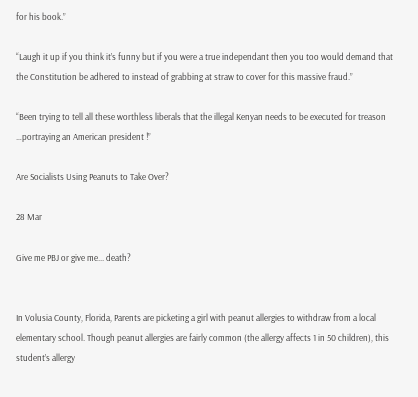for his book.”

“Laugh it up if you think it’s funny but if you were a true independant then you too would demand that the Constitution be adhered to instead of grabbing at straw to cover for this massive fraud.”

“Been trying to tell all these worthless liberals that the illegal Kenyan needs to be executed for treason …portraying an American president !”

Are Socialists Using Peanuts to Take Over?

28 Mar

Give me PBJ or give me... death?


In Volusia County, Florida, Parents are picketing a girl with peanut allergies to withdraw from a local elementary school. Though peanut allergies are fairly common (the allergy affects 1 in 50 children), this student’s allergy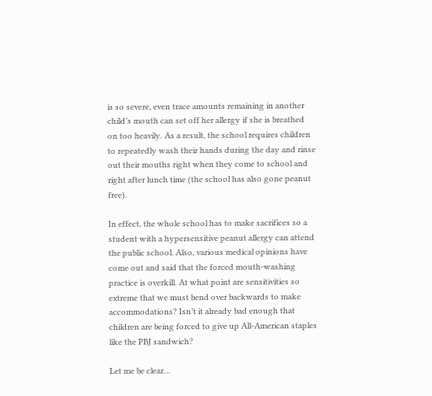is so severe, even trace amounts remaining in another child’s mouth can set off her allergy if she is breathed on too heavily. As a result, the school requires children to repeatedly wash their hands during the day and rinse out their mouths right when they come to school and right after lunch time (the school has also gone peanut free).

In effect, the whole school has to make sacrifices so a student with a hypersensitive peanut allergy can attend the public school. Also, various medical opinions have come out and said that the forced mouth-washing practice is overkill. At what point are sensitivities so extreme that we must bend over backwards to make accommodations? Isn’t it already bad enough that children are being forced to give up All-American staples like the PBJ sandwich?

Let me be clear…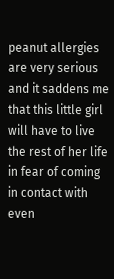peanut allergies are very serious and it saddens me that this little girl will have to live the rest of her life in fear of coming in contact with even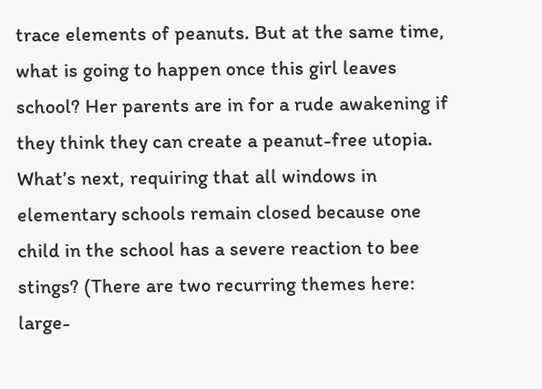trace elements of peanuts. But at the same time, what is going to happen once this girl leaves school? Her parents are in for a rude awakening if they think they can create a peanut-free utopia. What’s next, requiring that all windows in elementary schools remain closed because one child in the school has a severe reaction to bee stings? (There are two recurring themes here: large-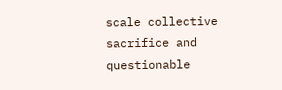scale collective sacrifice and questionable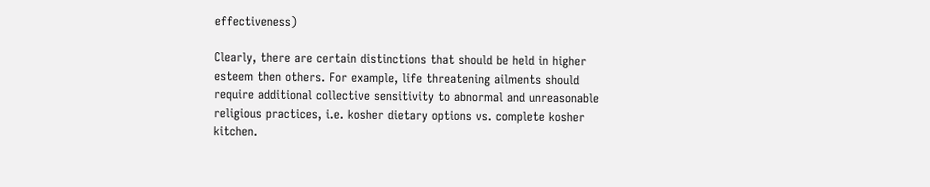effectiveness)

Clearly, there are certain distinctions that should be held in higher esteem then others. For example, life threatening ailments should require additional collective sensitivity to abnormal and unreasonable religious practices, i.e. kosher dietary options vs. complete kosher kitchen.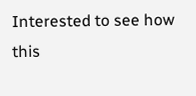Interested to see how this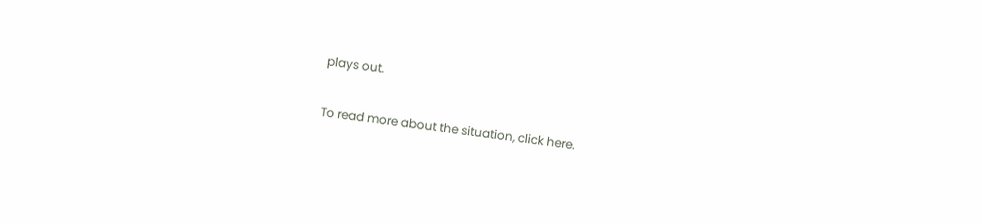plays out.

To read more about the situation, click here.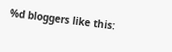%d bloggers like this: